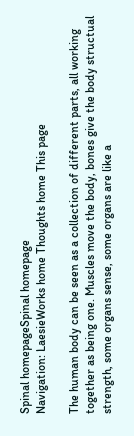Spinal homepageSpinal homepage
Navigation: LaesieWorks home Thoughts home This page

The human body can be seen as a collection of different parts, all working together as being one. Muscles move the body, bones give the body structual strength, some organs sense, some organs are like a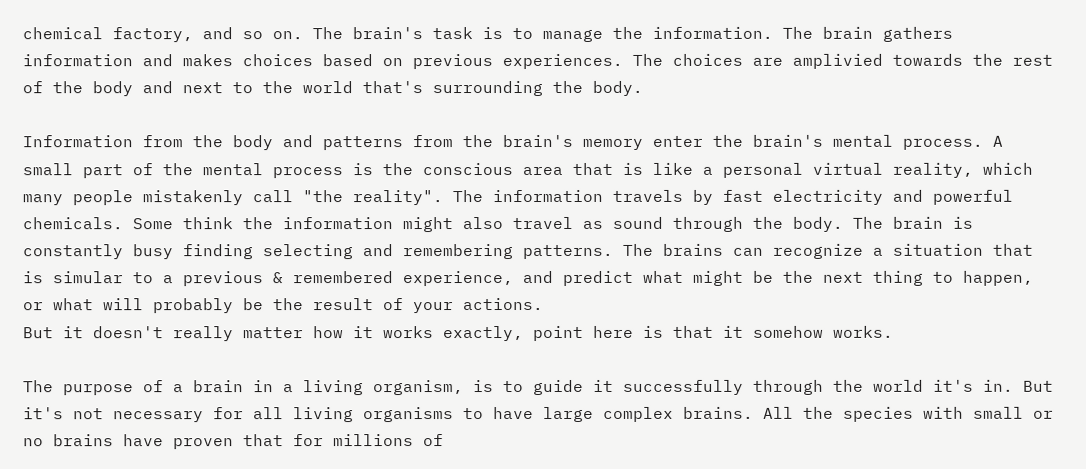chemical factory, and so on. The brain's task is to manage the information. The brain gathers information and makes choices based on previous experiences. The choices are amplivied towards the rest of the body and next to the world that's surrounding the body.

Information from the body and patterns from the brain's memory enter the brain's mental process. A small part of the mental process is the conscious area that is like a personal virtual reality, which many people mistakenly call "the reality". The information travels by fast electricity and powerful chemicals. Some think the information might also travel as sound through the body. The brain is constantly busy finding selecting and remembering patterns. The brains can recognize a situation that is simular to a previous & remembered experience, and predict what might be the next thing to happen, or what will probably be the result of your actions.
But it doesn't really matter how it works exactly, point here is that it somehow works.

The purpose of a brain in a living organism, is to guide it successfully through the world it's in. But it's not necessary for all living organisms to have large complex brains. All the species with small or no brains have proven that for millions of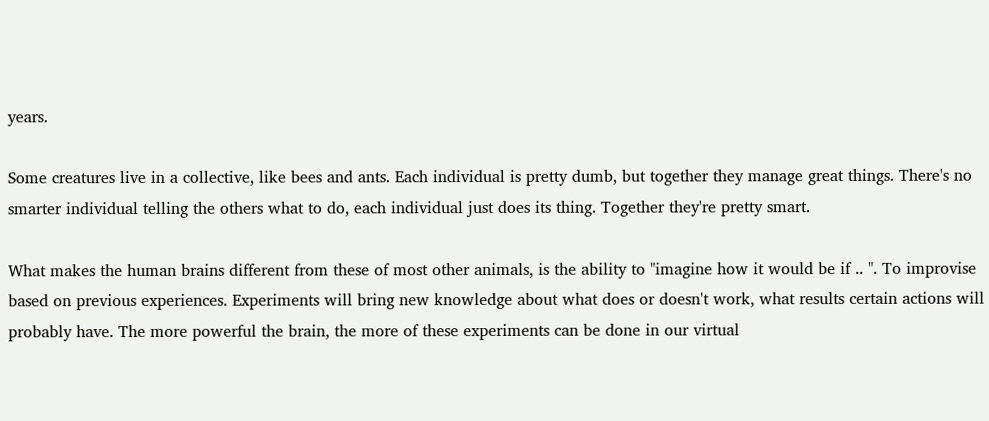years.

Some creatures live in a collective, like bees and ants. Each individual is pretty dumb, but together they manage great things. There's no smarter individual telling the others what to do, each individual just does its thing. Together they're pretty smart.

What makes the human brains different from these of most other animals, is the ability to "imagine how it would be if .. ". To improvise based on previous experiences. Experiments will bring new knowledge about what does or doesn't work, what results certain actions will probably have. The more powerful the brain, the more of these experiments can be done in our virtual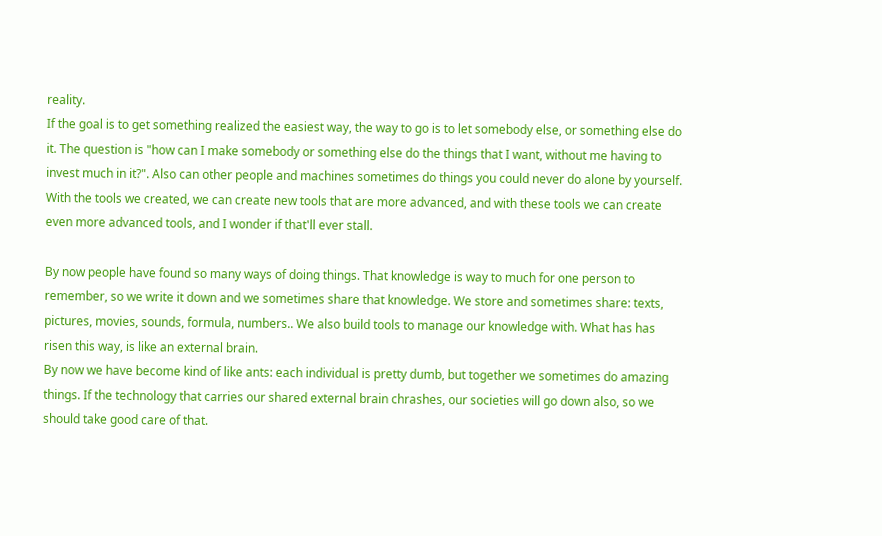reality.
If the goal is to get something realized the easiest way, the way to go is to let somebody else, or something else do it. The question is "how can I make somebody or something else do the things that I want, without me having to invest much in it?". Also can other people and machines sometimes do things you could never do alone by yourself.
With the tools we created, we can create new tools that are more advanced, and with these tools we can create even more advanced tools, and I wonder if that'll ever stall.

By now people have found so many ways of doing things. That knowledge is way to much for one person to remember, so we write it down and we sometimes share that knowledge. We store and sometimes share: texts, pictures, movies, sounds, formula, numbers.. We also build tools to manage our knowledge with. What has has risen this way, is like an external brain.
By now we have become kind of like ants: each individual is pretty dumb, but together we sometimes do amazing things. If the technology that carries our shared external brain chrashes, our societies will go down also, so we should take good care of that.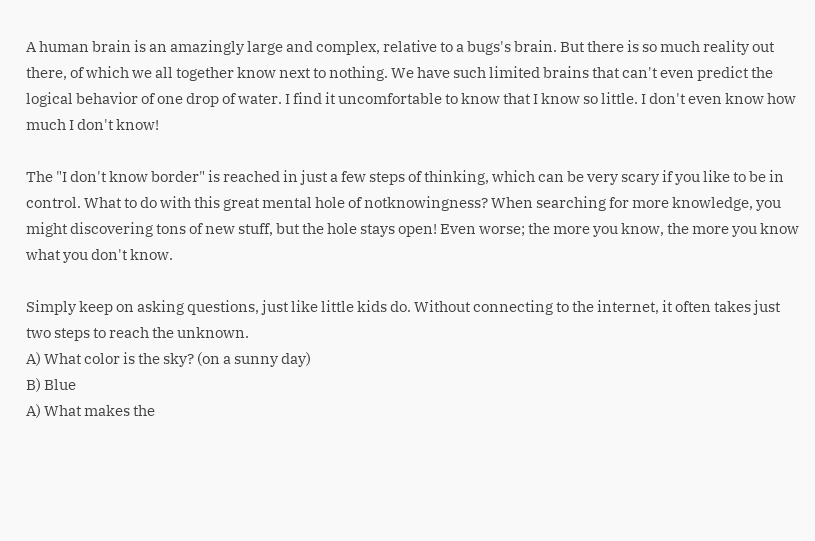A human brain is an amazingly large and complex, relative to a bugs's brain. But there is so much reality out there, of which we all together know next to nothing. We have such limited brains that can't even predict the logical behavior of one drop of water. I find it uncomfortable to know that I know so little. I don't even know how much I don't know!

The "I don't know border" is reached in just a few steps of thinking, which can be very scary if you like to be in control. What to do with this great mental hole of notknowingness? When searching for more knowledge, you might discovering tons of new stuff, but the hole stays open! Even worse; the more you know, the more you know what you don't know.

Simply keep on asking questions, just like little kids do. Without connecting to the internet, it often takes just two steps to reach the unknown.
A) What color is the sky? (on a sunny day)
B) Blue
A) What makes the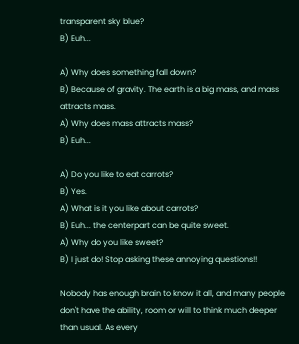transparent sky blue?
B) Euh...

A) Why does something fall down?
B) Because of gravity. The earth is a big mass, and mass attracts mass.
A) Why does mass attracts mass?
B) Euh...

A) Do you like to eat carrots?
B) Yes.
A) What is it you like about carrots?
B) Euh... the centerpart can be quite sweet.
A) Why do you like sweet?
B) I just do! Stop asking these annoying questions!!

Nobody has enough brain to know it all, and many people don't have the ability, room or will to think much deeper than usual. As every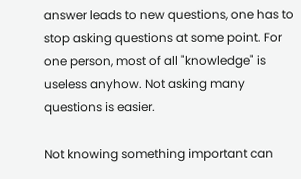answer leads to new questions, one has to stop asking questions at some point. For one person, most of all "knowledge" is useless anyhow. Not asking many questions is easier.

Not knowing something important can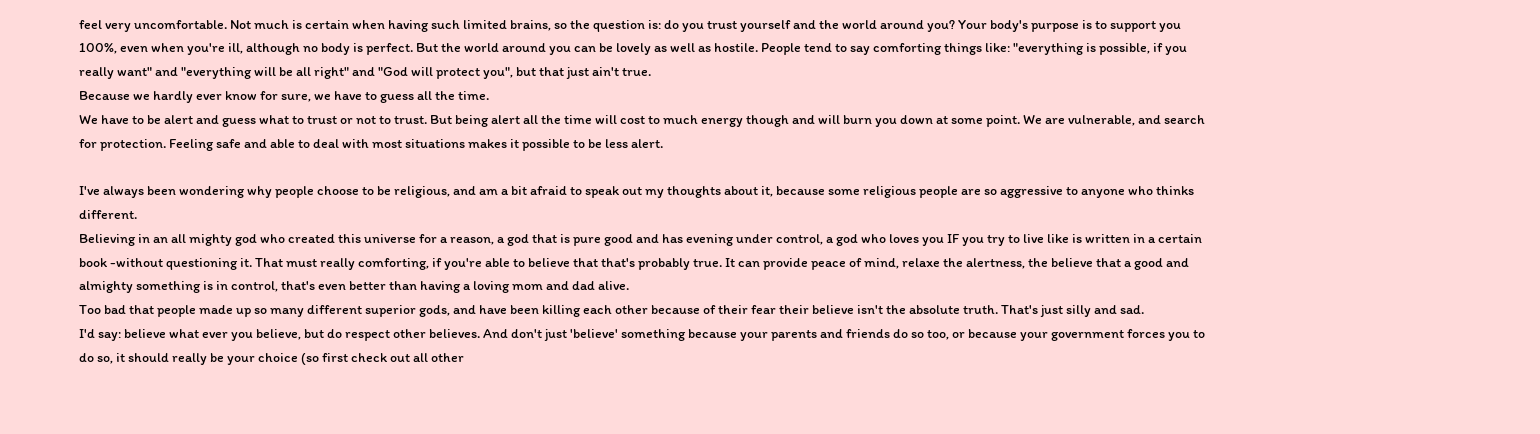feel very uncomfortable. Not much is certain when having such limited brains, so the question is: do you trust yourself and the world around you? Your body's purpose is to support you 100%, even when you're ill, although no body is perfect. But the world around you can be lovely as well as hostile. People tend to say comforting things like: "everything is possible, if you really want" and "everything will be all right" and "God will protect you", but that just ain't true.
Because we hardly ever know for sure, we have to guess all the time.
We have to be alert and guess what to trust or not to trust. But being alert all the time will cost to much energy though and will burn you down at some point. We are vulnerable, and search for protection. Feeling safe and able to deal with most situations makes it possible to be less alert.

I've always been wondering why people choose to be religious, and am a bit afraid to speak out my thoughts about it, because some religious people are so aggressive to anyone who thinks different.
Believing in an all mighty god who created this universe for a reason, a god that is pure good and has evening under control, a god who loves you IF you try to live like is written in a certain book -without questioning it. That must really comforting, if you're able to believe that that's probably true. It can provide peace of mind, relaxe the alertness, the believe that a good and almighty something is in control, that's even better than having a loving mom and dad alive.
Too bad that people made up so many different superior gods, and have been killing each other because of their fear their believe isn't the absolute truth. That's just silly and sad.
I'd say: believe what ever you believe, but do respect other believes. And don't just 'believe' something because your parents and friends do so too, or because your government forces you to do so, it should really be your choice (so first check out all other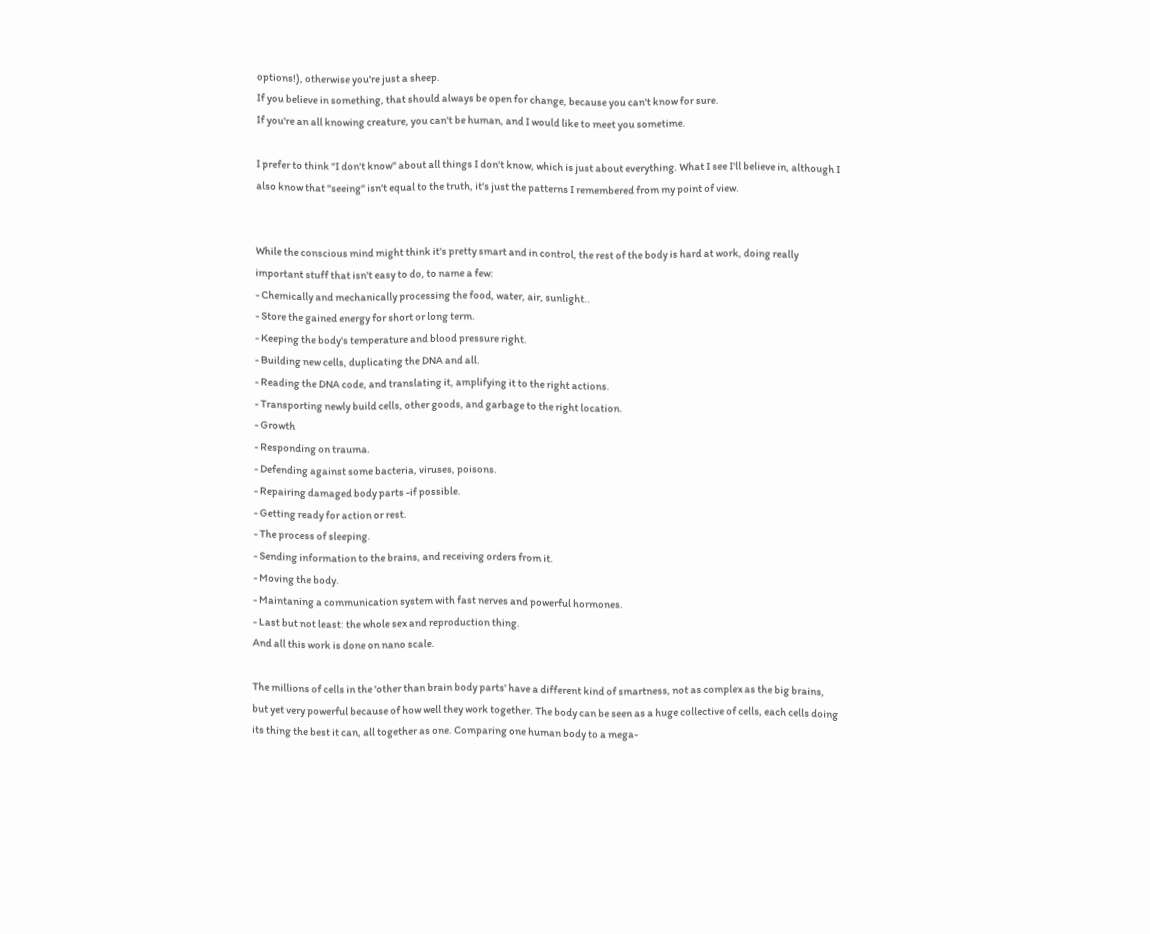options!), otherwise you're just a sheep.
If you believe in something, that should always be open for change, because you can't know for sure.
If you're an all knowing creature, you can't be human, and I would like to meet you sometime.

I prefer to think "I don't know" about all things I don't know, which is just about everything. What I see I'll believe in, although I also know that "seeing" isn't equal to the truth, it's just the patterns I remembered from my point of view.


While the conscious mind might think it's pretty smart and in control, the rest of the body is hard at work, doing really important stuff that isn't easy to do, to name a few:
- Chemically and mechanically processing the food, water, air, sunlight..
- Store the gained energy for short or long term.
- Keeping the body's temperature and blood pressure right.
- Building new cells, duplicating the DNA and all.
- Reading the DNA code, and translating it, amplifying it to the right actions.
- Transporting newly build cells, other goods, and garbage to the right location.
- Growth
- Responding on trauma.
- Defending against some bacteria, viruses, poisons.
- Repairing damaged body parts -if possible.
- Getting ready for action or rest.
- The process of sleeping.
- Sending information to the brains, and receiving orders from it.
- Moving the body.
- Maintaning a communication system with fast nerves and powerful hormones.
- Last but not least: the whole sex and reproduction thing.
And all this work is done on nano scale.

The millions of cells in the 'other than brain body parts' have a different kind of smartness, not as complex as the big brains, but yet very powerful because of how well they work together. The body can be seen as a huge collective of cells, each cells doing its thing the best it can, all together as one. Comparing one human body to a mega-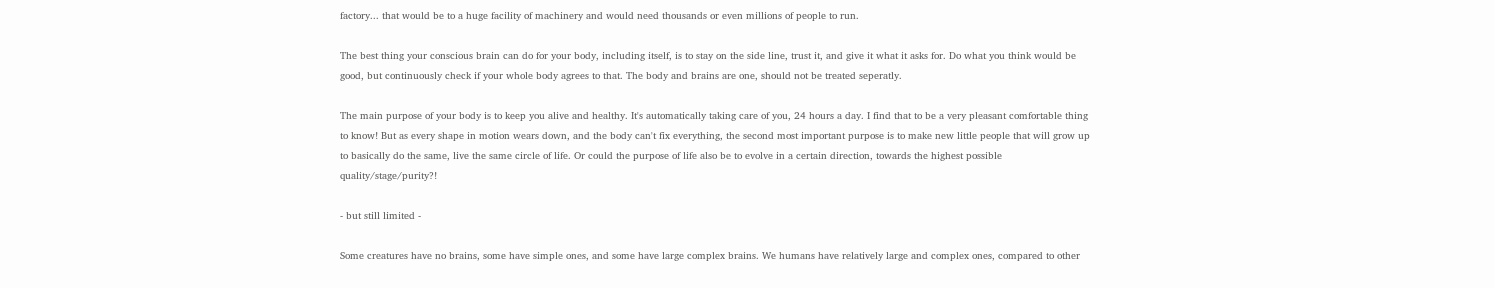factory... that would be to a huge facility of machinery and would need thousands or even millions of people to run.

The best thing your conscious brain can do for your body, including itself, is to stay on the side line, trust it, and give it what it asks for. Do what you think would be good, but continuously check if your whole body agrees to that. The body and brains are one, should not be treated seperatly.

The main purpose of your body is to keep you alive and healthy. It's automatically taking care of you, 24 hours a day. I find that to be a very pleasant comfortable thing to know! But as every shape in motion wears down, and the body can't fix everything, the second most important purpose is to make new little people that will grow up to basically do the same, live the same circle of life. Or could the purpose of life also be to evolve in a certain direction, towards the highest possible quality/stage/purity?!

- but still limited -

Some creatures have no brains, some have simple ones, and some have large complex brains. We humans have relatively large and complex ones, compared to other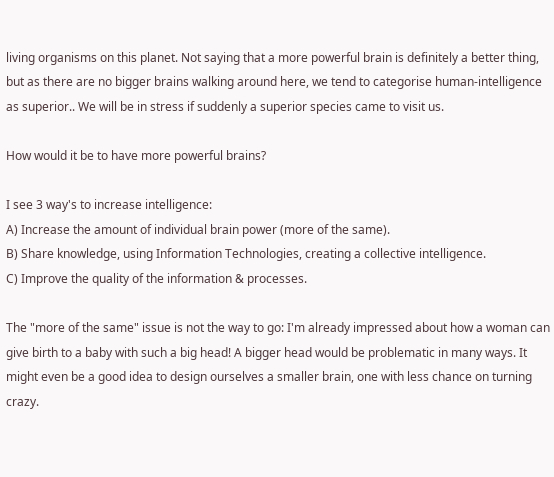living organisms on this planet. Not saying that a more powerful brain is definitely a better thing, but as there are no bigger brains walking around here, we tend to categorise human-intelligence as superior.. We will be in stress if suddenly a superior species came to visit us.

How would it be to have more powerful brains?

I see 3 way's to increase intelligence:
A) Increase the amount of individual brain power (more of the same).
B) Share knowledge, using Information Technologies, creating a collective intelligence.
C) Improve the quality of the information & processes.

The "more of the same" issue is not the way to go: I'm already impressed about how a woman can give birth to a baby with such a big head! A bigger head would be problematic in many ways. It might even be a good idea to design ourselves a smaller brain, one with less chance on turning crazy.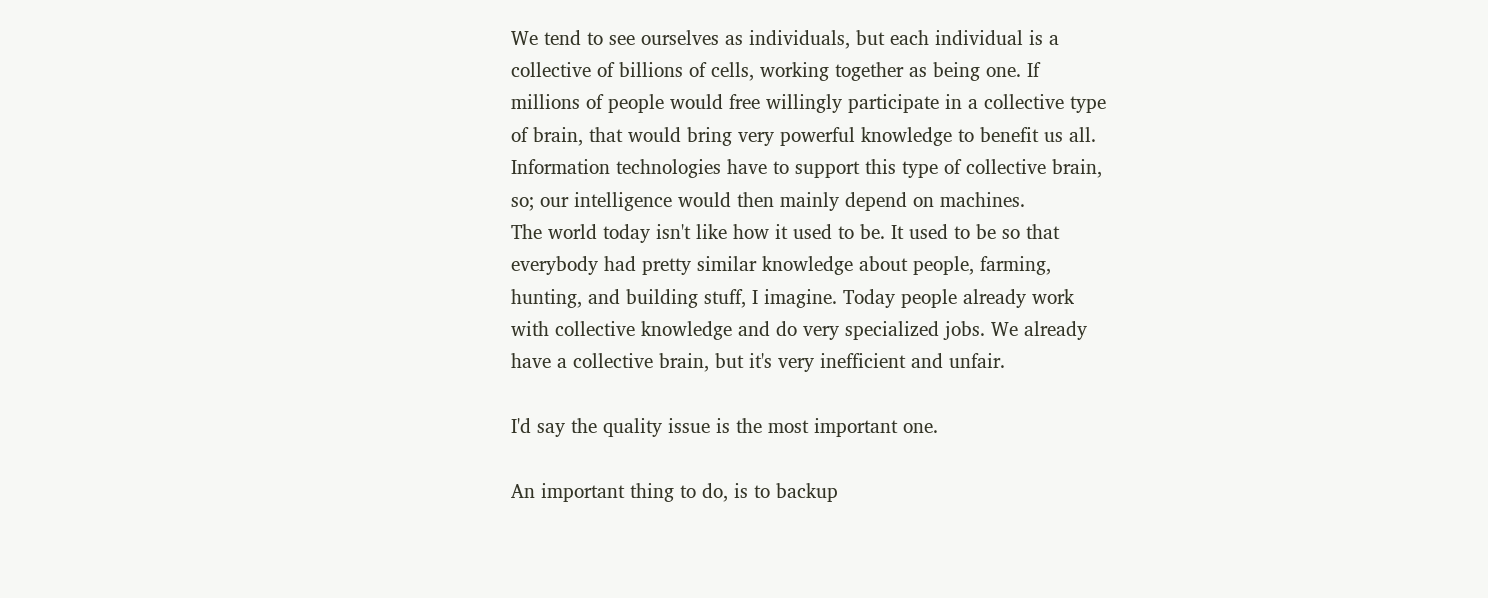We tend to see ourselves as individuals, but each individual is a collective of billions of cells, working together as being one. If millions of people would free willingly participate in a collective type of brain, that would bring very powerful knowledge to benefit us all. Information technologies have to support this type of collective brain, so; our intelligence would then mainly depend on machines.
The world today isn't like how it used to be. It used to be so that everybody had pretty similar knowledge about people, farming, hunting, and building stuff, I imagine. Today people already work with collective knowledge and do very specialized jobs. We already have a collective brain, but it's very inefficient and unfair.

I'd say the quality issue is the most important one.

An important thing to do, is to backup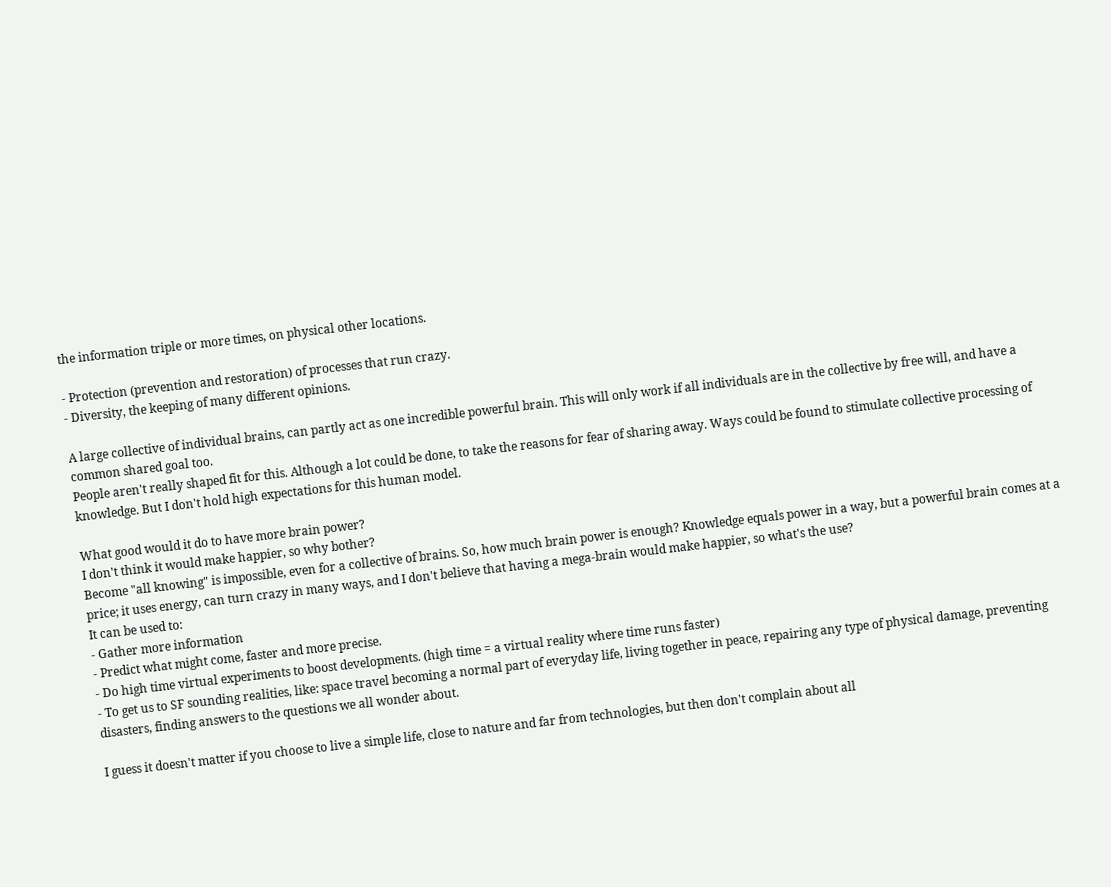the information triple or more times, on physical other locations.

- Protection (prevention and restoration) of processes that run crazy.
- Diversity, the keeping of many different opinions.

A large collective of individual brains, can partly act as one incredible powerful brain. This will only work if all individuals are in the collective by free will, and have a common shared goal too.
People aren't really shaped fit for this. Although a lot could be done, to take the reasons for fear of sharing away. Ways could be found to stimulate collective processing of knowledge. But I don't hold high expectations for this human model.

What good would it do to have more brain power?
I don't think it would make happier, so why bother?
Become "all knowing" is impossible, even for a collective of brains. So, how much brain power is enough? Knowledge equals power in a way, but a powerful brain comes at a price; it uses energy, can turn crazy in many ways, and I don't believe that having a mega-brain would make happier, so what's the use?
It can be used to:
- Gather more information
- Predict what might come, faster and more precise.
- Do high time virtual experiments to boost developments. (high time = a virtual reality where time runs faster)
- To get us to SF sounding realities, like: space travel becoming a normal part of everyday life, living together in peace, repairing any type of physical damage, preventing disasters, finding answers to the questions we all wonder about.

I guess it doesn't matter if you choose to live a simple life, close to nature and far from technologies, but then don't complain about all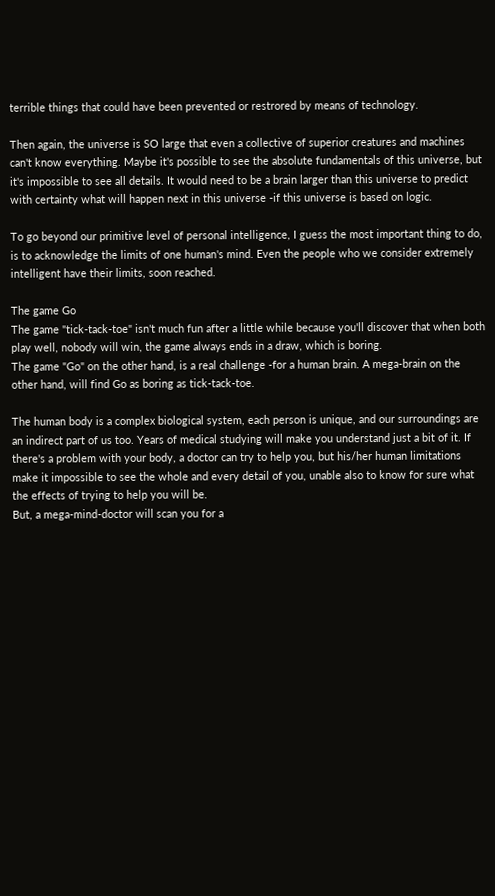terrible things that could have been prevented or restrored by means of technology.

Then again, the universe is SO large that even a collective of superior creatures and machines can't know everything. Maybe it's possible to see the absolute fundamentals of this universe, but it's impossible to see all details. It would need to be a brain larger than this universe to predict with certainty what will happen next in this universe -if this universe is based on logic.

To go beyond our primitive level of personal intelligence, I guess the most important thing to do, is to acknowledge the limits of one human's mind. Even the people who we consider extremely intelligent have their limits, soon reached.

The game Go
The game "tick-tack-toe" isn't much fun after a little while because you'll discover that when both play well, nobody will win, the game always ends in a draw, which is boring.
The game "Go" on the other hand, is a real challenge -for a human brain. A mega-brain on the other hand, will find Go as boring as tick-tack-toe.

The human body is a complex biological system, each person is unique, and our surroundings are an indirect part of us too. Years of medical studying will make you understand just a bit of it. If there's a problem with your body, a doctor can try to help you, but his/her human limitations make it impossible to see the whole and every detail of you, unable also to know for sure what the effects of trying to help you will be.
But, a mega-mind-doctor will scan you for a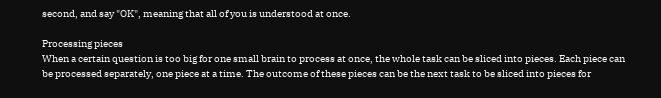second, and say "OK", meaning that all of you is understood at once.

Processing pieces
When a certain question is too big for one small brain to process at once, the whole task can be sliced into pieces. Each piece can be processed separately, one piece at a time. The outcome of these pieces can be the next task to be sliced into pieces for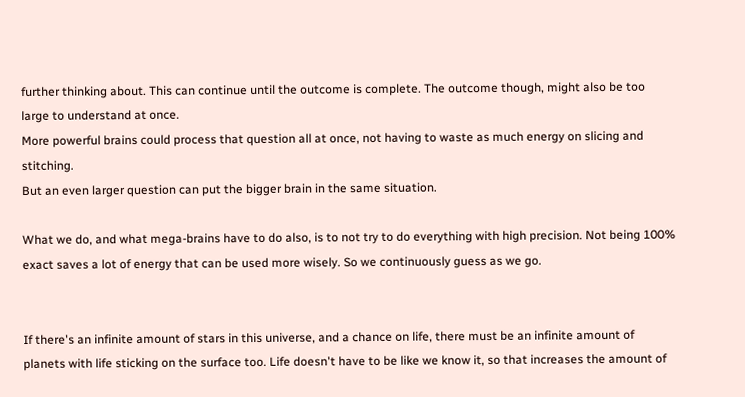further thinking about. This can continue until the outcome is complete. The outcome though, might also be too large to understand at once.
More powerful brains could process that question all at once, not having to waste as much energy on slicing and stitching.
But an even larger question can put the bigger brain in the same situation.

What we do, and what mega-brains have to do also, is to not try to do everything with high precision. Not being 100% exact saves a lot of energy that can be used more wisely. So we continuously guess as we go.


If there's an infinite amount of stars in this universe, and a chance on life, there must be an infinite amount of planets with life sticking on the surface too. Life doesn't have to be like we know it, so that increases the amount of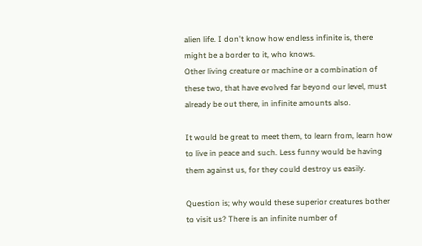alien life. I don't know how endless infinite is, there might be a border to it, who knows.
Other living creature or machine or a combination of these two, that have evolved far beyond our level, must already be out there, in infinite amounts also.

It would be great to meet them, to learn from, learn how to live in peace and such. Less funny would be having them against us, for they could destroy us easily.

Question is; why would these superior creatures bother to visit us? There is an infinite number of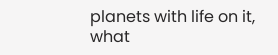planets with life on it, what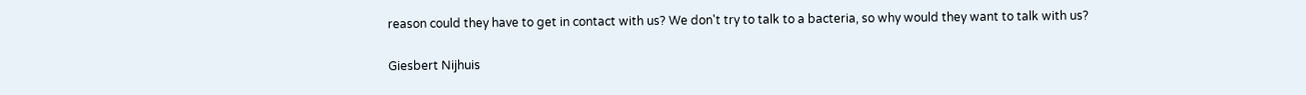reason could they have to get in contact with us? We don't try to talk to a bacteria, so why would they want to talk with us?

Giesbert Nijhuis